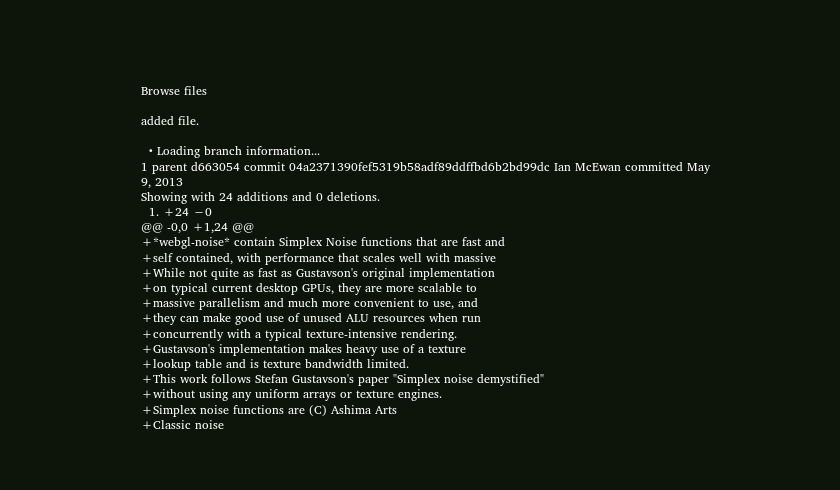Browse files

added file.

  • Loading branch information...
1 parent d663054 commit 04a2371390fef5319b58adf89ddffbd6b2bd99dc Ian McEwan committed May 9, 2013
Showing with 24 additions and 0 deletions.
  1. +24 −0
@@ -0,0 +1,24 @@
+*webgl-noise* contain Simplex Noise functions that are fast and
+self contained, with performance that scales well with massive
+While not quite as fast as Gustavson's original implementation
+on typical current desktop GPUs, they are more scalable to
+massive parallelism and much more convenient to use, and
+they can make good use of unused ALU resources when run
+concurrently with a typical texture-intensive rendering.
+Gustavson's implementation makes heavy use of a texture
+lookup table and is texture bandwidth limited.
+This work follows Stefan Gustavson's paper "Simplex noise demystified"
+without using any uniform arrays or texture engines.
+Simplex noise functions are (C) Ashima Arts
+Classic noise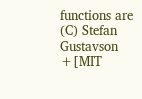functions are (C) Stefan Gustavson
+[MIT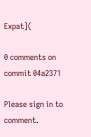Expat](

0 comments on commit 04a2371

Please sign in to comment.